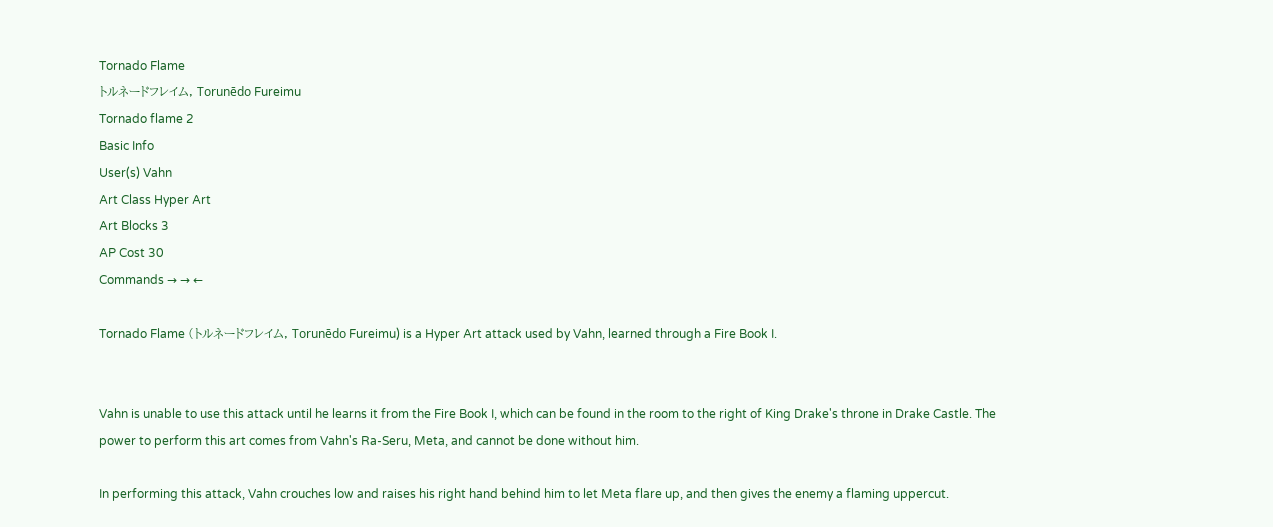Tornado Flame
トルネードフレイム, Torunēdo Fureimu
Tornado flame 2
Basic Info
User(s) Vahn
Art Class Hyper Art
Art Blocks 3
AP Cost 30
Commands → → ←

Tornado Flame (トルネードフレイム, Torunēdo Fureimu) is a Hyper Art attack used by Vahn, learned through a Fire Book I.


Vahn is unable to use this attack until he learns it from the Fire Book I, which can be found in the room to the right of King Drake's throne in Drake Castle. The power to perform this art comes from Vahn's Ra-Seru, Meta, and cannot be done without him.

In performing this attack, Vahn crouches low and raises his right hand behind him to let Meta flare up, and then gives the enemy a flaming uppercut.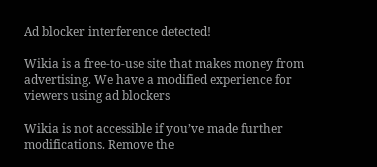Ad blocker interference detected!

Wikia is a free-to-use site that makes money from advertising. We have a modified experience for viewers using ad blockers

Wikia is not accessible if you’ve made further modifications. Remove the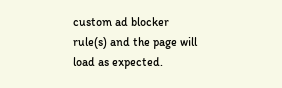custom ad blocker rule(s) and the page will load as expected.